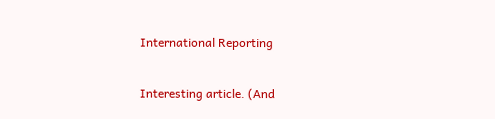International Reporting

Interesting article. (And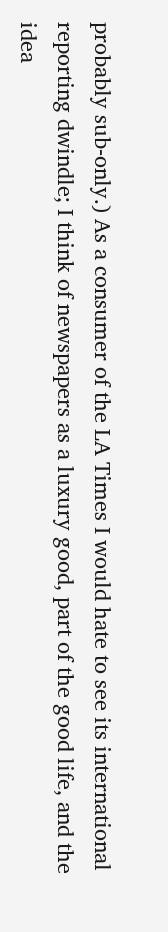probably sub-only.) As a consumer of the LA Times I would hate to see its international reporting dwindle; I think of newspapers as a luxury good, part of the good life, and the idea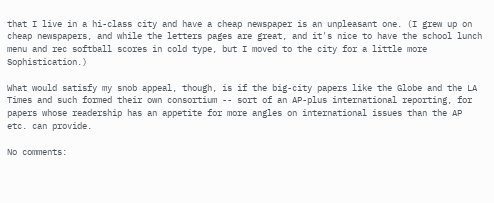that I live in a hi-class city and have a cheap newspaper is an unpleasant one. (I grew up on cheap newspapers, and while the letters pages are great, and it's nice to have the school lunch menu and rec softball scores in cold type, but I moved to the city for a little more Sophistication.)

What would satisfy my snob appeal, though, is if the big-city papers like the Globe and the LA Times and such formed their own consortium -- sort of an AP-plus international reporting, for papers whose readership has an appetite for more angles on international issues than the AP etc. can provide.

No comments: